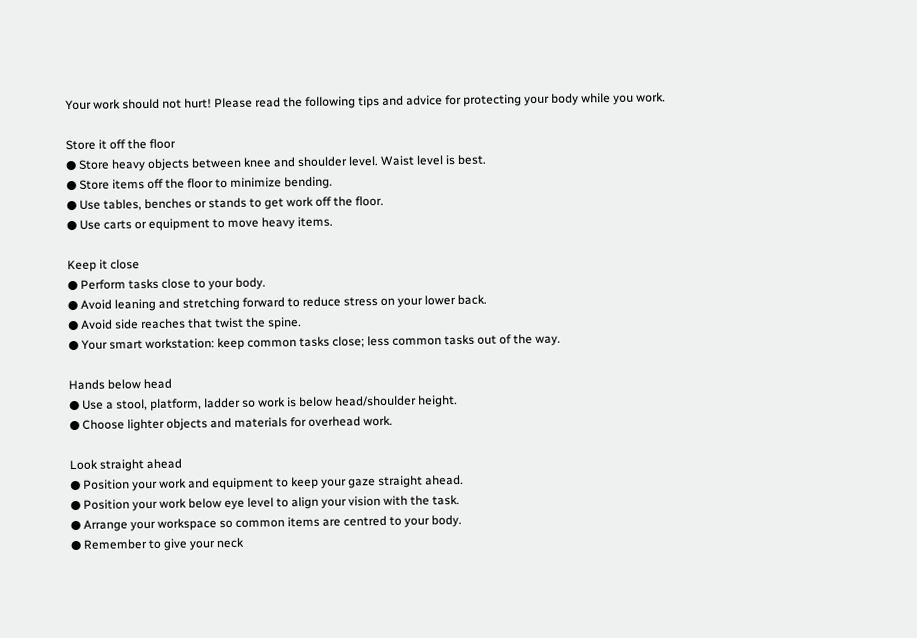Your work should not hurt! Please read the following tips and advice for protecting your body while you work.

Store it off the floor
● Store heavy objects between knee and shoulder level. Waist level is best.
● Store items off the floor to minimize bending.
● Use tables, benches or stands to get work off the floor.
● Use carts or equipment to move heavy items.

Keep it close
● Perform tasks close to your body.
● Avoid leaning and stretching forward to reduce stress on your lower back.
● Avoid side reaches that twist the spine.
● Your smart workstation: keep common tasks close; less common tasks out of the way.

Hands below head
● Use a stool, platform, ladder so work is below head/shoulder height.
● Choose lighter objects and materials for overhead work.

Look straight ahead
● Position your work and equipment to keep your gaze straight ahead.
● Position your work below eye level to align your vision with the task.
● Arrange your workspace so common items are centred to your body.
● Remember to give your neck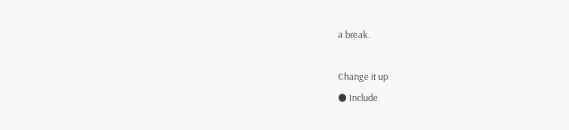a break.

Change it up
● Include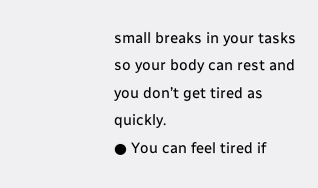small breaks in your tasks so your body can rest and you don’t get tired as quickly.
● You can feel tired if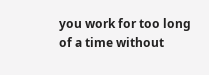you work for too long of a time without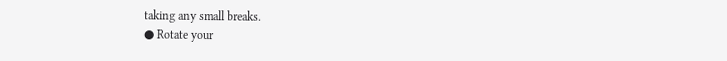taking any small breaks.
● Rotate your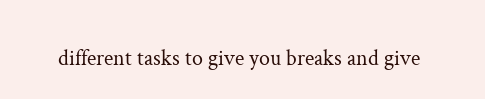different tasks to give you breaks and give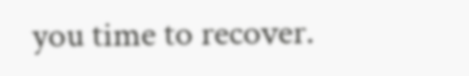you time to recover.